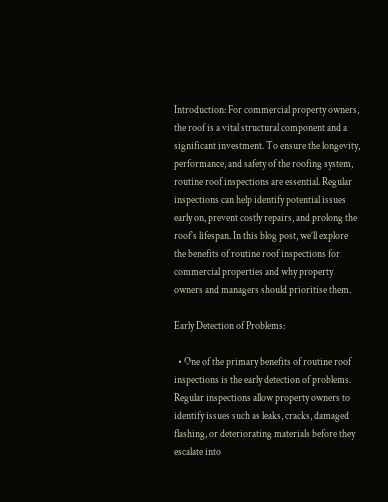Introduction: For commercial property owners, the roof is a vital structural component and a significant investment. To ensure the longevity, performance, and safety of the roofing system, routine roof inspections are essential. Regular inspections can help identify potential issues early on, prevent costly repairs, and prolong the roof’s lifespan. In this blog post, we’ll explore the benefits of routine roof inspections for commercial properties and why property owners and managers should prioritise them.

Early Detection of Problems:

  • One of the primary benefits of routine roof inspections is the early detection of problems. Regular inspections allow property owners to identify issues such as leaks, cracks, damaged flashing, or deteriorating materials before they escalate into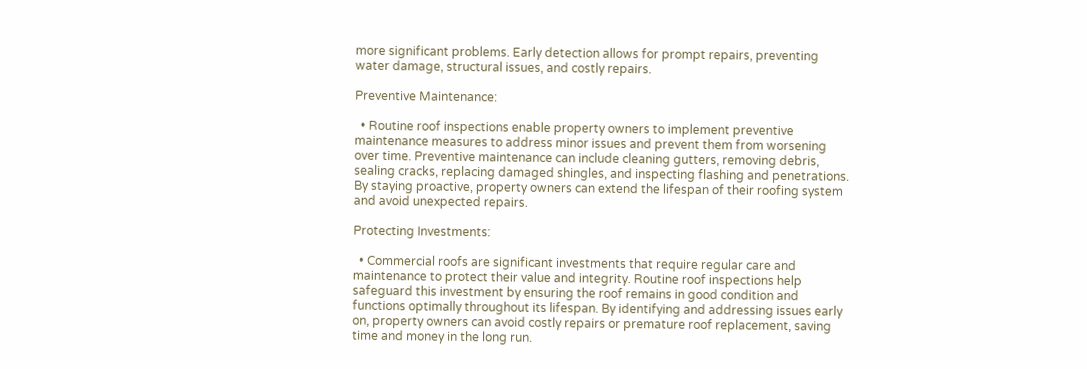more significant problems. Early detection allows for prompt repairs, preventing water damage, structural issues, and costly repairs.

Preventive Maintenance:

  • Routine roof inspections enable property owners to implement preventive maintenance measures to address minor issues and prevent them from worsening over time. Preventive maintenance can include cleaning gutters, removing debris, sealing cracks, replacing damaged shingles, and inspecting flashing and penetrations. By staying proactive, property owners can extend the lifespan of their roofing system and avoid unexpected repairs.

Protecting Investments:

  • Commercial roofs are significant investments that require regular care and maintenance to protect their value and integrity. Routine roof inspections help safeguard this investment by ensuring the roof remains in good condition and functions optimally throughout its lifespan. By identifying and addressing issues early on, property owners can avoid costly repairs or premature roof replacement, saving time and money in the long run.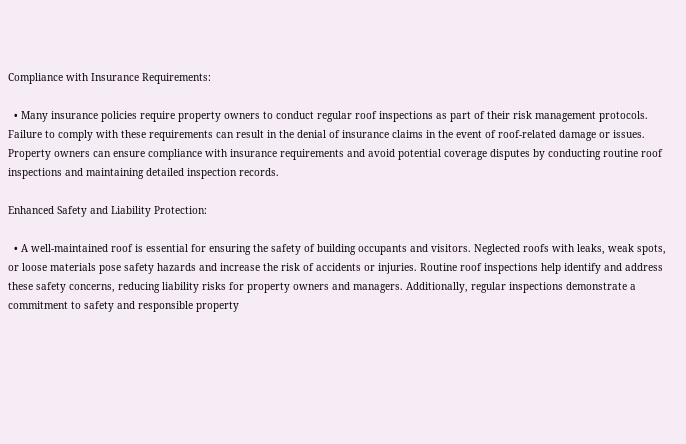Compliance with Insurance Requirements:

  • Many insurance policies require property owners to conduct regular roof inspections as part of their risk management protocols. Failure to comply with these requirements can result in the denial of insurance claims in the event of roof-related damage or issues. Property owners can ensure compliance with insurance requirements and avoid potential coverage disputes by conducting routine roof inspections and maintaining detailed inspection records.

Enhanced Safety and Liability Protection:

  • A well-maintained roof is essential for ensuring the safety of building occupants and visitors. Neglected roofs with leaks, weak spots, or loose materials pose safety hazards and increase the risk of accidents or injuries. Routine roof inspections help identify and address these safety concerns, reducing liability risks for property owners and managers. Additionally, regular inspections demonstrate a commitment to safety and responsible property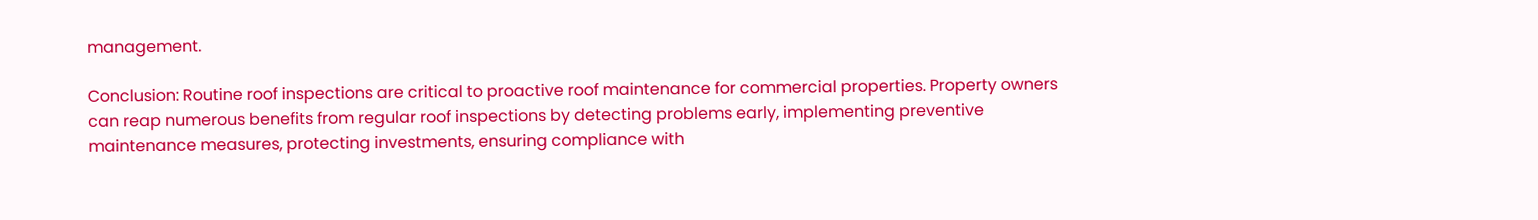management.

Conclusion: Routine roof inspections are critical to proactive roof maintenance for commercial properties. Property owners can reap numerous benefits from regular roof inspections by detecting problems early, implementing preventive maintenance measures, protecting investments, ensuring compliance with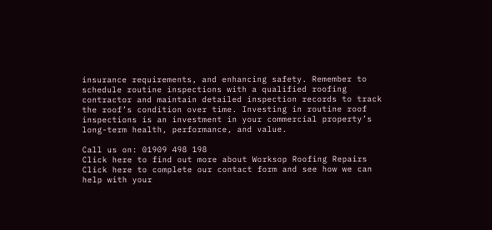insurance requirements, and enhancing safety. Remember to schedule routine inspections with a qualified roofing contractor and maintain detailed inspection records to track the roof’s condition over time. Investing in routine roof inspections is an investment in your commercial property’s long-term health, performance, and value.

Call us on: 01909 498 198
Click here to find out more about Worksop Roofing Repairs
Click here to complete our contact form and see how we can help with your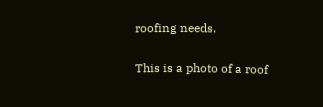roofing needs.

This is a photo of a roof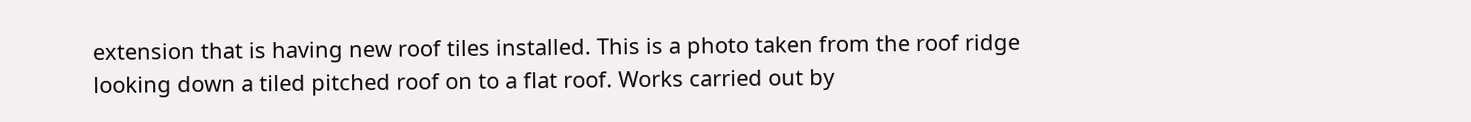extension that is having new roof tiles installed. This is a photo taken from the roof ridge looking down a tiled pitched roof on to a flat roof. Works carried out by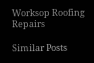Worksop Roofing Repairs

Similar Posts